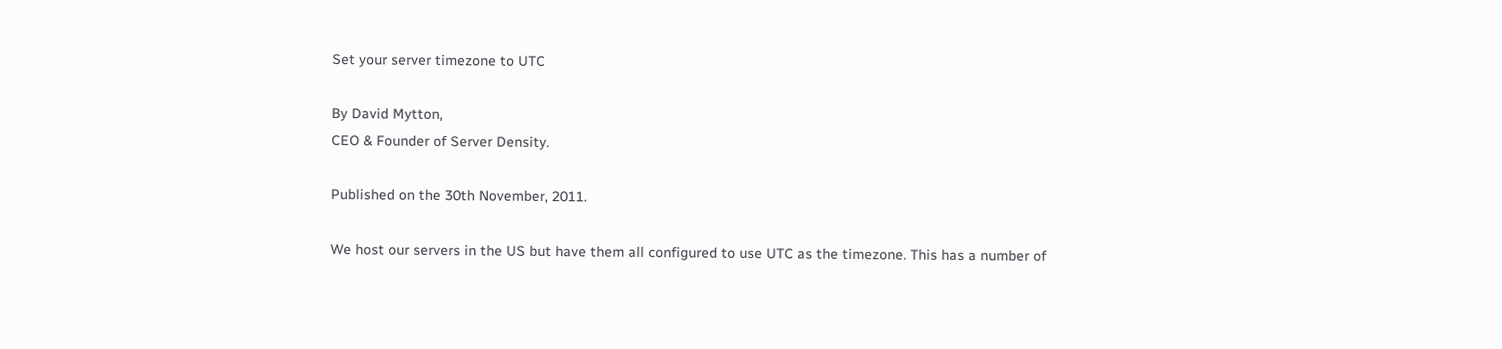Set your server timezone to UTC

By David Mytton,
CEO & Founder of Server Density.

Published on the 30th November, 2011.

We host our servers in the US but have them all configured to use UTC as the timezone. This has a number of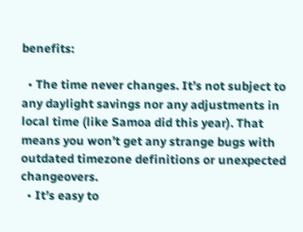benefits:

  • The time never changes. It’s not subject to any daylight savings nor any adjustments in local time (like Samoa did this year). That means you won’t get any strange bugs with outdated timezone definitions or unexpected changeovers.
  • It’s easy to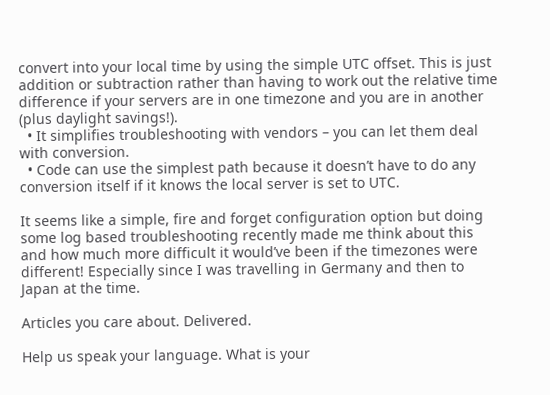convert into your local time by using the simple UTC offset. This is just addition or subtraction rather than having to work out the relative time difference if your servers are in one timezone and you are in another (plus daylight savings!).
  • It simplifies troubleshooting with vendors – you can let them deal with conversion.
  • Code can use the simplest path because it doesn’t have to do any conversion itself if it knows the local server is set to UTC.

It seems like a simple, fire and forget configuration option but doing some log based troubleshooting recently made me think about this and how much more difficult it would’ve been if the timezones were different! Especially since I was travelling in Germany and then to Japan at the time.

Articles you care about. Delivered.

Help us speak your language. What is your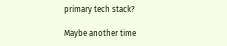primary tech stack?

Maybe another time